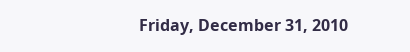Friday, December 31, 2010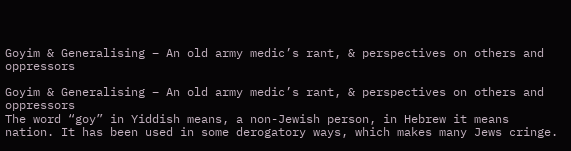Goyim & Generalising – An old army medic’s rant, & perspectives on others and oppressors

Goyim & Generalising – An old army medic’s rant, & perspectives on others and oppressors
The word “goy” in Yiddish means, a non-Jewish person, in Hebrew it means nation. It has been used in some derogatory ways, which makes many Jews cringe.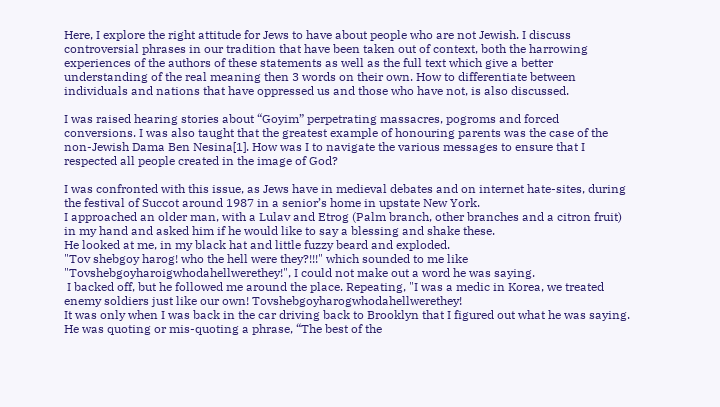Here, I explore the right attitude for Jews to have about people who are not Jewish. I discuss controversial phrases in our tradition that have been taken out of context, both the harrowing experiences of the authors of these statements as well as the full text which give a better understanding of the real meaning then 3 words on their own. How to differentiate between individuals and nations that have oppressed us and those who have not, is also discussed.

I was raised hearing stories about “Goyim” perpetrating massacres, pogroms and forced conversions. I was also taught that the greatest example of honouring parents was the case of the non-Jewish Dama Ben Nesina[1]. How was I to navigate the various messages to ensure that I respected all people created in the image of God?

I was confronted with this issue, as Jews have in medieval debates and on internet hate-sites, during the festival of Succot around 1987 in a senior’s home in upstate New York.
I approached an older man, with a Lulav and Etrog (Palm branch, other branches and a citron fruit) in my hand and asked him if he would like to say a blessing and shake these.
He looked at me, in my black hat and little fuzzy beard and exploded.
"Tov shebgoy harog! who the hell were they?!!!" which sounded to me like "Tovshebgoyharoigwhodahellwerethey!", I could not make out a word he was saying.
 I backed off, but he followed me around the place. Repeating, "I was a medic in Korea, we treated enemy soldiers just like our own! Tovshebgoyharogwhodahellwerethey!
It was only when I was back in the car driving back to Brooklyn that I figured out what he was saying. He was quoting or mis-quoting a phrase, “The best of the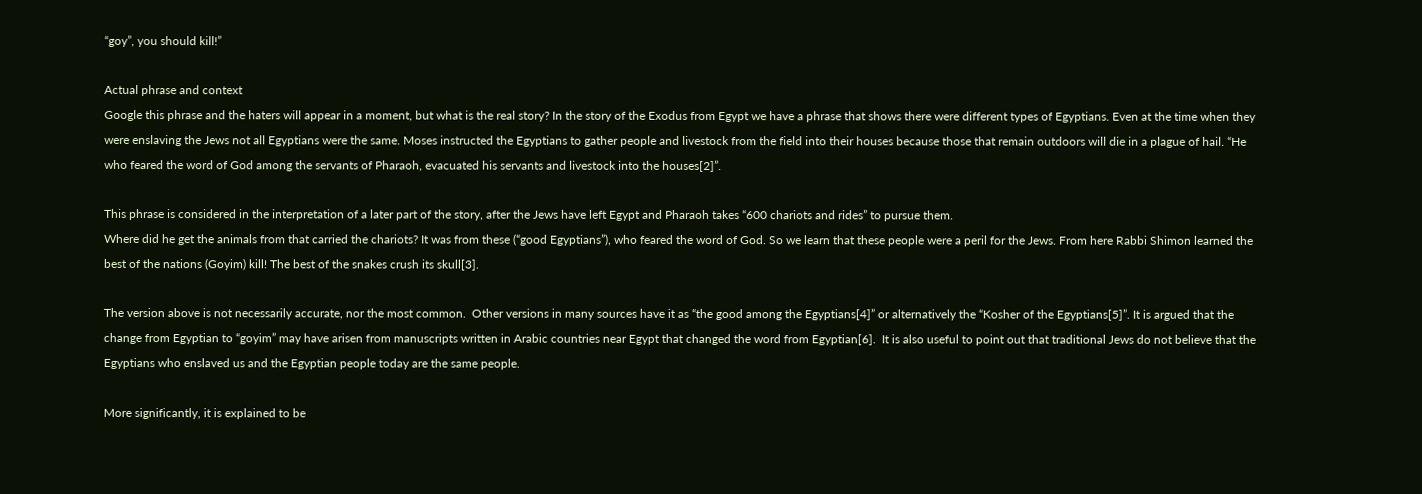“goy”, you should kill!”

Actual phrase and context
Google this phrase and the haters will appear in a moment, but what is the real story? In the story of the Exodus from Egypt we have a phrase that shows there were different types of Egyptians. Even at the time when they were enslaving the Jews not all Egyptians were the same. Moses instructed the Egyptians to gather people and livestock from the field into their houses because those that remain outdoors will die in a plague of hail. “He who feared the word of God among the servants of Pharaoh, evacuated his servants and livestock into the houses[2]”.

This phrase is considered in the interpretation of a later part of the story, after the Jews have left Egypt and Pharaoh takes “600 chariots and rides” to pursue them.
Where did he get the animals from that carried the chariots? It was from these (“good Egyptians”), who feared the word of God. So we learn that these people were a peril for the Jews. From here Rabbi Shimon learned the best of the nations (Goyim) kill! The best of the snakes crush its skull[3].

The version above is not necessarily accurate, nor the most common.  Other versions in many sources have it as “the good among the Egyptians[4]” or alternatively the “Kosher of the Egyptians[5]”. It is argued that the change from Egyptian to “goyim” may have arisen from manuscripts written in Arabic countries near Egypt that changed the word from Egyptian[6].  It is also useful to point out that traditional Jews do not believe that the Egyptians who enslaved us and the Egyptian people today are the same people.

More significantly, it is explained to be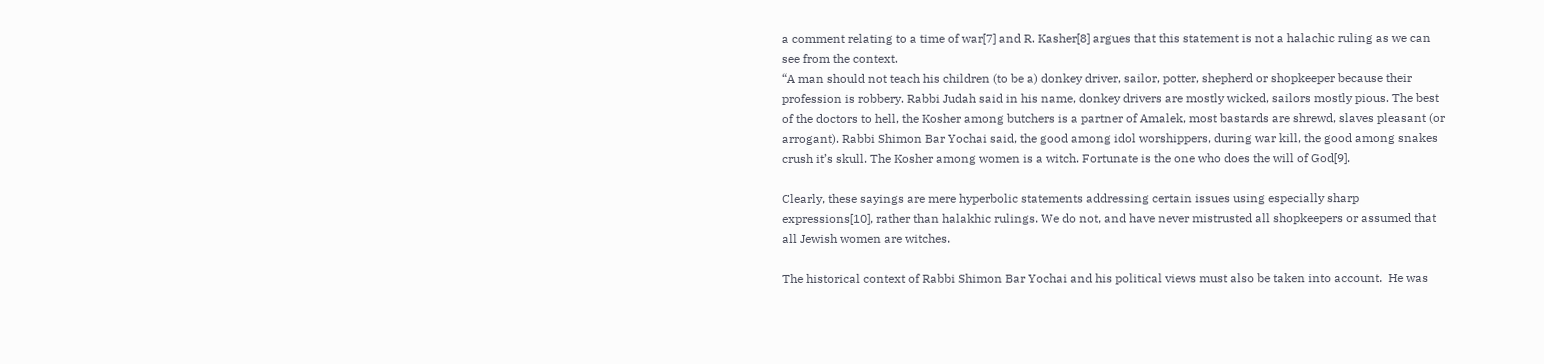a comment relating to a time of war[7] and R. Kasher[8] argues that this statement is not a halachic ruling as we can see from the context.
“A man should not teach his children (to be a) donkey driver, sailor, potter, shepherd or shopkeeper because their profession is robbery. Rabbi Judah said in his name, donkey drivers are mostly wicked, sailors mostly pious. The best of the doctors to hell, the Kosher among butchers is a partner of Amalek, most bastards are shrewd, slaves pleasant (or arrogant). Rabbi Shimon Bar Yochai said, the good among idol worshippers, during war kill, the good among snakes crush it’s skull. The Kosher among women is a witch. Fortunate is the one who does the will of God[9].

Clearly, these sayings are mere hyperbolic statements addressing certain issues using especially sharp expressions[10], rather than halakhic rulings. We do not, and have never mistrusted all shopkeepers or assumed that all Jewish women are witches.

The historical context of Rabbi Shimon Bar Yochai and his political views must also be taken into account.  He was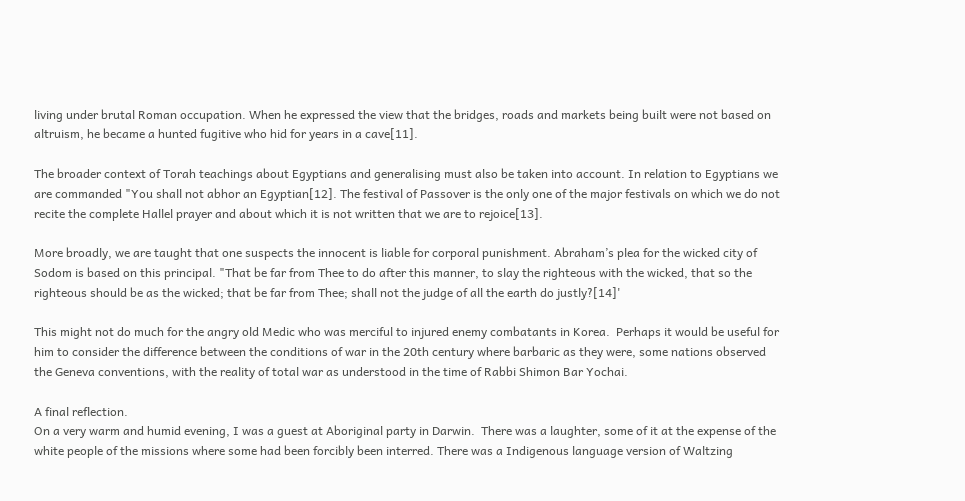living under brutal Roman occupation. When he expressed the view that the bridges, roads and markets being built were not based on altruism, he became a hunted fugitive who hid for years in a cave[11].

The broader context of Torah teachings about Egyptians and generalising must also be taken into account. In relation to Egyptians we are commanded "You shall not abhor an Egyptian[12]. The festival of Passover is the only one of the major festivals on which we do not recite the complete Hallel prayer and about which it is not written that we are to rejoice[13].

More broadly, we are taught that one suspects the innocent is liable for corporal punishment. Abraham’s plea for the wicked city of Sodom is based on this principal. "That be far from Thee to do after this manner, to slay the righteous with the wicked, that so the righteous should be as the wicked; that be far from Thee; shall not the judge of all the earth do justly?[14]'

This might not do much for the angry old Medic who was merciful to injured enemy combatants in Korea.  Perhaps it would be useful for him to consider the difference between the conditions of war in the 20th century where barbaric as they were, some nations observed the Geneva conventions, with the reality of total war as understood in the time of Rabbi Shimon Bar Yochai.

A final reflection.
On a very warm and humid evening, I was a guest at Aboriginal party in Darwin.  There was a laughter, some of it at the expense of the white people of the missions where some had been forcibly been interred. There was a Indigenous language version of Waltzing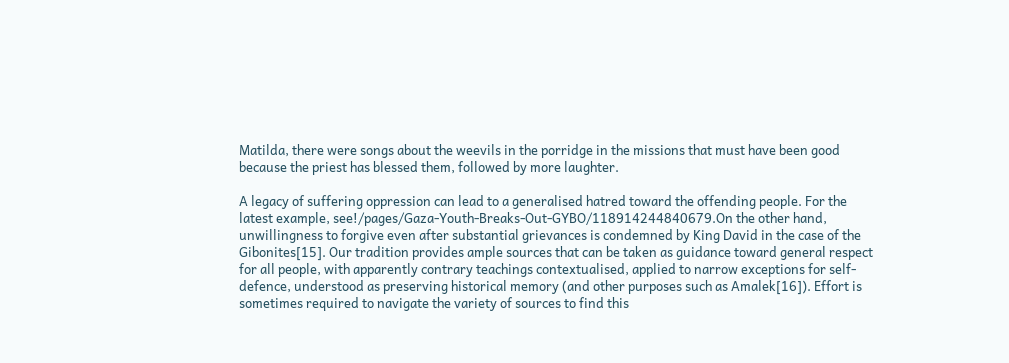Matilda, there were songs about the weevils in the porridge in the missions that must have been good because the priest has blessed them, followed by more laughter.

A legacy of suffering oppression can lead to a generalised hatred toward the offending people. For the latest example, see!/pages/Gaza-Youth-Breaks-Out-GYBO/118914244840679.On the other hand, unwillingness to forgive even after substantial grievances is condemned by King David in the case of the Gibonites[15]. Our tradition provides ample sources that can be taken as guidance toward general respect for all people, with apparently contrary teachings contextualised, applied to narrow exceptions for self-defence, understood as preserving historical memory (and other purposes such as Amalek[16]). Effort is sometimes required to navigate the variety of sources to find this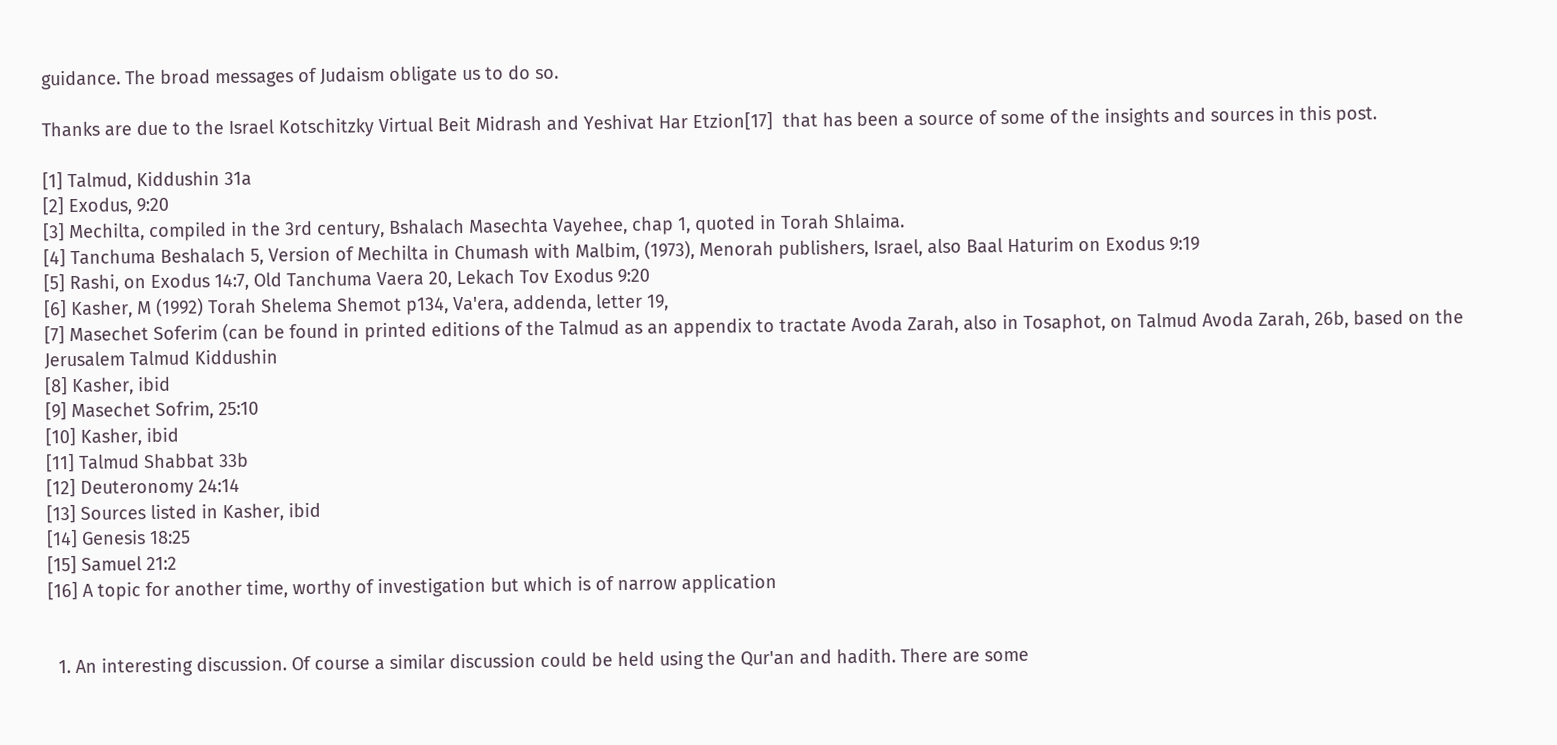guidance. The broad messages of Judaism obligate us to do so.

Thanks are due to the Israel Kotschitzky Virtual Beit Midrash and Yeshivat Har Etzion[17]  that has been a source of some of the insights and sources in this post.

[1] Talmud, Kiddushin 31a
[2] Exodus, 9:20
[3] Mechilta, compiled in the 3rd century, Bshalach Masechta Vayehee, chap 1, quoted in Torah Shlaima.
[4] Tanchuma Beshalach 5, Version of Mechilta in Chumash with Malbim, (1973), Menorah publishers, Israel, also Baal Haturim on Exodus 9:19
[5] Rashi, on Exodus 14:7, Old Tanchuma Vaera 20, Lekach Tov Exodus 9:20
[6] Kasher, M (1992) Torah Shelema Shemot p134, Va'era, addenda, letter 19,
[7] Masechet Soferim (can be found in printed editions of the Talmud as an appendix to tractate Avoda Zarah, also in Tosaphot, on Talmud Avoda Zarah, 26b, based on the Jerusalem Talmud Kiddushin
[8] Kasher, ibid
[9] Masechet Sofrim, 25:10
[10] Kasher, ibid
[11] Talmud Shabbat 33b
[12] Deuteronomy 24:14
[13] Sources listed in Kasher, ibid
[14] Genesis 18:25
[15] Samuel 21:2
[16] A topic for another time, worthy of investigation but which is of narrow application


  1. An interesting discussion. Of course a similar discussion could be held using the Qur'an and hadith. There are some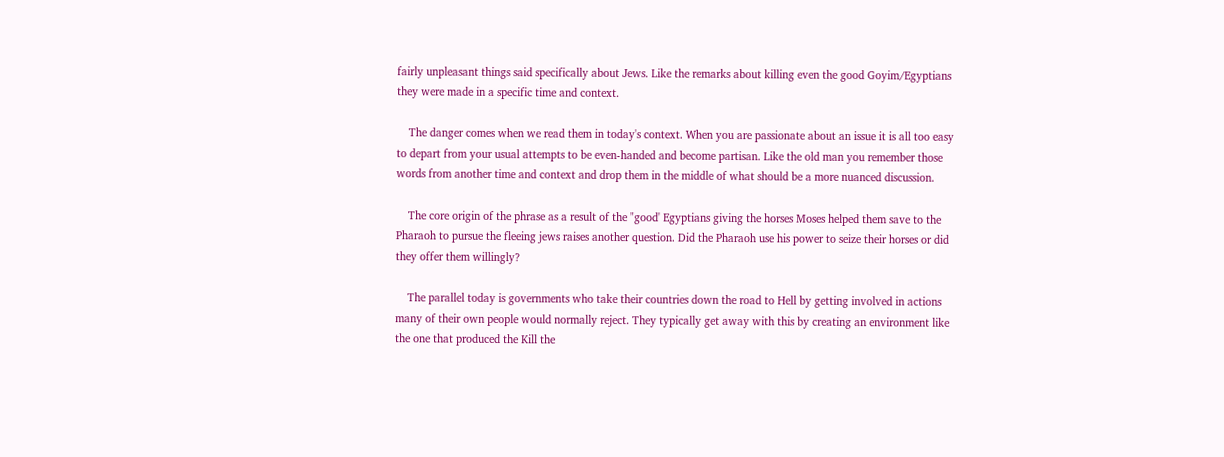fairly unpleasant things said specifically about Jews. Like the remarks about killing even the good Goyim/Egyptians they were made in a specific time and context.

    The danger comes when we read them in today's context. When you are passionate about an issue it is all too easy to depart from your usual attempts to be even-handed and become partisan. Like the old man you remember those words from another time and context and drop them in the middle of what should be a more nuanced discussion.

    The core origin of the phrase as a result of the "good' Egyptians giving the horses Moses helped them save to the Pharaoh to pursue the fleeing jews raises another question. Did the Pharaoh use his power to seize their horses or did they offer them willingly?

    The parallel today is governments who take their countries down the road to Hell by getting involved in actions many of their own people would normally reject. They typically get away with this by creating an environment like the one that produced the Kill the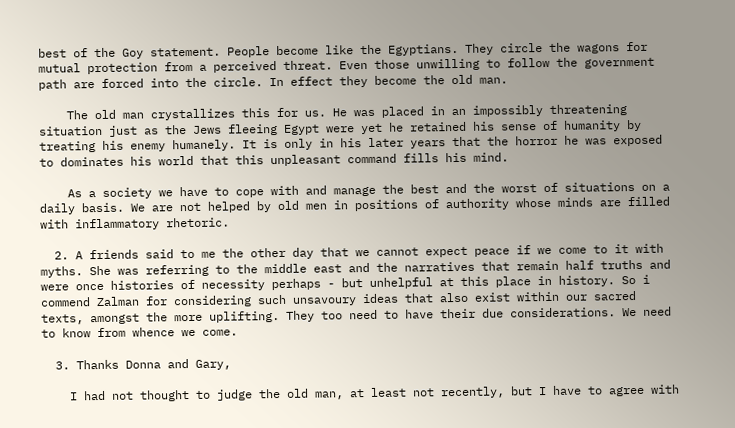best of the Goy statement. People become like the Egyptians. They circle the wagons for mutual protection from a perceived threat. Even those unwilling to follow the government path are forced into the circle. In effect they become the old man.

    The old man crystallizes this for us. He was placed in an impossibly threatening situation just as the Jews fleeing Egypt were yet he retained his sense of humanity by treating his enemy humanely. It is only in his later years that the horror he was exposed to dominates his world that this unpleasant command fills his mind.

    As a society we have to cope with and manage the best and the worst of situations on a daily basis. We are not helped by old men in positions of authority whose minds are filled with inflammatory rhetoric.

  2. A friends said to me the other day that we cannot expect peace if we come to it with myths. She was referring to the middle east and the narratives that remain half truths and were once histories of necessity perhaps - but unhelpful at this place in history. So i commend Zalman for considering such unsavoury ideas that also exist within our sacred texts, amongst the more uplifting. They too need to have their due considerations. We need to know from whence we come.

  3. Thanks Donna and Gary,

    I had not thought to judge the old man, at least not recently, but I have to agree with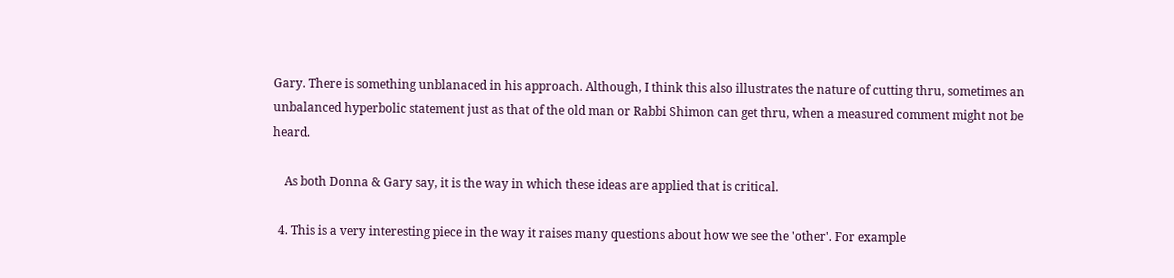Gary. There is something unblanaced in his approach. Although, I think this also illustrates the nature of cutting thru, sometimes an unbalanced hyperbolic statement just as that of the old man or Rabbi Shimon can get thru, when a measured comment might not be heard.

    As both Donna & Gary say, it is the way in which these ideas are applied that is critical.

  4. This is a very interesting piece in the way it raises many questions about how we see the 'other'. For example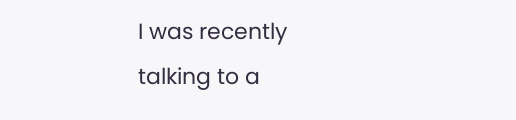I was recently talking to a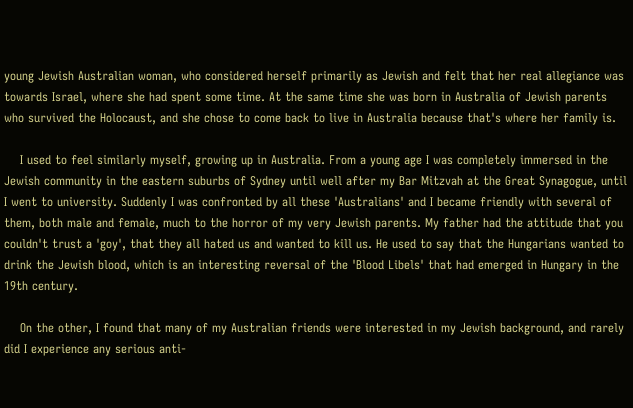young Jewish Australian woman, who considered herself primarily as Jewish and felt that her real allegiance was towards Israel, where she had spent some time. At the same time she was born in Australia of Jewish parents who survived the Holocaust, and she chose to come back to live in Australia because that's where her family is.

    I used to feel similarly myself, growing up in Australia. From a young age I was completely immersed in the Jewish community in the eastern suburbs of Sydney until well after my Bar Mitzvah at the Great Synagogue, until I went to university. Suddenly I was confronted by all these 'Australians' and I became friendly with several of them, both male and female, much to the horror of my very Jewish parents. My father had the attitude that you couldn't trust a 'goy', that they all hated us and wanted to kill us. He used to say that the Hungarians wanted to drink the Jewish blood, which is an interesting reversal of the 'Blood Libels' that had emerged in Hungary in the 19th century.

    On the other, I found that many of my Australian friends were interested in my Jewish background, and rarely did I experience any serious anti-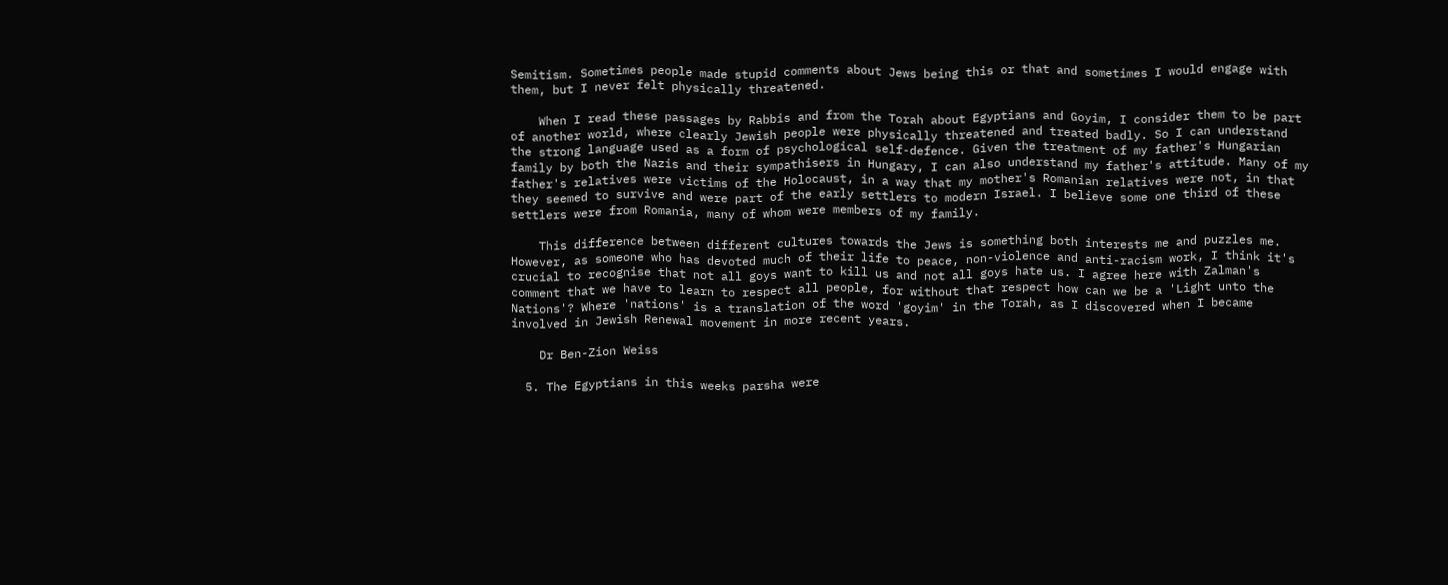Semitism. Sometimes people made stupid comments about Jews being this or that and sometimes I would engage with them, but I never felt physically threatened.

    When I read these passages by Rabbis and from the Torah about Egyptians and Goyim, I consider them to be part of another world, where clearly Jewish people were physically threatened and treated badly. So I can understand the strong language used as a form of psychological self-defence. Given the treatment of my father's Hungarian family by both the Nazis and their sympathisers in Hungary, I can also understand my father's attitude. Many of my father's relatives were victims of the Holocaust, in a way that my mother's Romanian relatives were not, in that they seemed to survive and were part of the early settlers to modern Israel. I believe some one third of these settlers were from Romania, many of whom were members of my family.

    This difference between different cultures towards the Jews is something both interests me and puzzles me. However, as someone who has devoted much of their life to peace, non-violence and anti-racism work, I think it's crucial to recognise that not all goys want to kill us and not all goys hate us. I agree here with Zalman's comment that we have to learn to respect all people, for without that respect how can we be a 'Light unto the Nations'? Where 'nations' is a translation of the word 'goyim' in the Torah, as I discovered when I became involved in Jewish Renewal movement in more recent years.

    Dr Ben-Zion Weiss

  5. The Egyptians in this weeks parsha were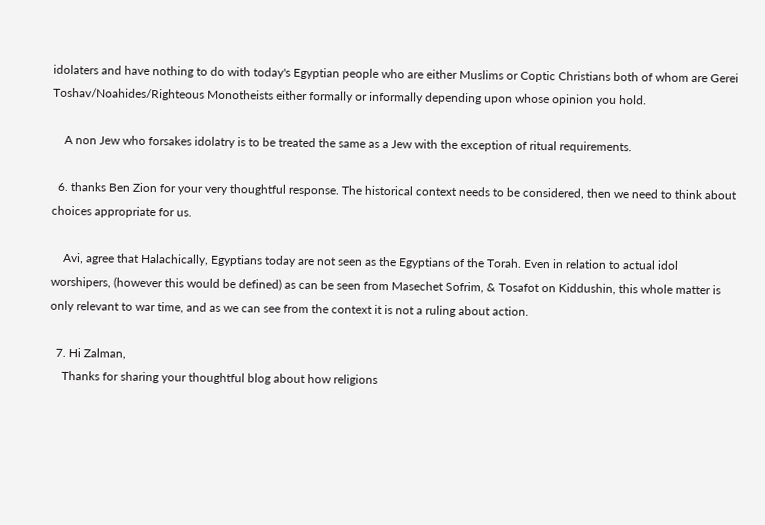idolaters and have nothing to do with today's Egyptian people who are either Muslims or Coptic Christians both of whom are Gerei Toshav/Noahides/Righteous Monotheists either formally or informally depending upon whose opinion you hold.

    A non Jew who forsakes idolatry is to be treated the same as a Jew with the exception of ritual requirements.

  6. thanks Ben Zion for your very thoughtful response. The historical context needs to be considered, then we need to think about choices appropriate for us.

    Avi, agree that Halachically, Egyptians today are not seen as the Egyptians of the Torah. Even in relation to actual idol worshipers, (however this would be defined) as can be seen from Masechet Sofrim, & Tosafot on Kiddushin, this whole matter is only relevant to war time, and as we can see from the context it is not a ruling about action.

  7. Hi Zalman,
    Thanks for sharing your thoughtful blog about how religions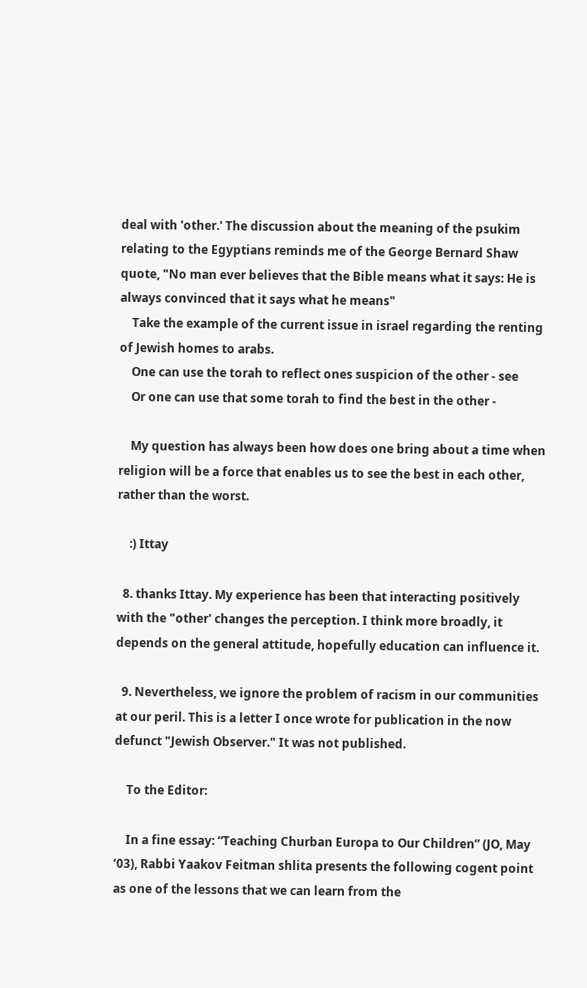deal with 'other.' The discussion about the meaning of the psukim relating to the Egyptians reminds me of the George Bernard Shaw quote, "No man ever believes that the Bible means what it says: He is always convinced that it says what he means"
    Take the example of the current issue in israel regarding the renting of Jewish homes to arabs.
    One can use the torah to reflect ones suspicion of the other - see
    Or one can use that some torah to find the best in the other -

    My question has always been how does one bring about a time when religion will be a force that enables us to see the best in each other, rather than the worst.

    :) Ittay

  8. thanks Ittay. My experience has been that interacting positively with the "other' changes the perception. I think more broadly, it depends on the general attitude, hopefully education can influence it.

  9. Nevertheless, we ignore the problem of racism in our communities at our peril. This is a letter I once wrote for publication in the now defunct "Jewish Observer." It was not published.

    To the Editor:

    In a fine essay: “Teaching Churban Europa to Our Children” (JO, May ‘03), Rabbi Yaakov Feitman shlita presents the following cogent point as one of the lessons that we can learn from the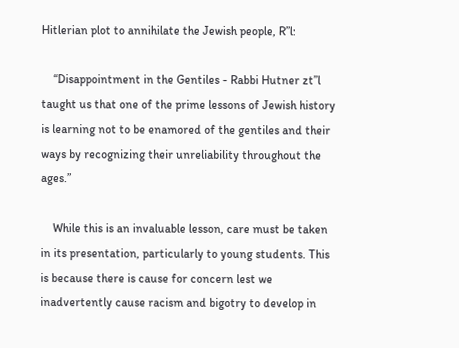Hitlerian plot to annihilate the Jewish people, R”l:

    “Disappointment in the Gentiles - Rabbi Hutner zt”l taught us that one of the prime lessons of Jewish history is learning not to be enamored of the gentiles and their ways by recognizing their unreliability throughout the ages.”

    While this is an invaluable lesson, care must be taken in its presentation, particularly to young students. This is because there is cause for concern lest we inadvertently cause racism and bigotry to develop in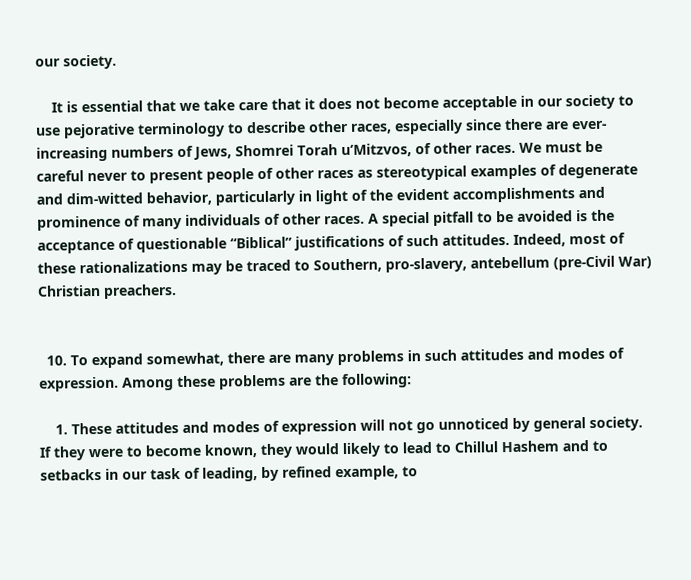our society.

    It is essential that we take care that it does not become acceptable in our society to use pejorative terminology to describe other races, especially since there are ever-increasing numbers of Jews, Shomrei Torah u’Mitzvos, of other races. We must be careful never to present people of other races as stereotypical examples of degenerate and dim-witted behavior, particularly in light of the evident accomplishments and prominence of many individuals of other races. A special pitfall to be avoided is the acceptance of questionable “Biblical” justifications of such attitudes. Indeed, most of these rationalizations may be traced to Southern, pro-slavery, antebellum (pre-Civil War) Christian preachers.


  10. To expand somewhat, there are many problems in such attitudes and modes of expression. Among these problems are the following:

    1. These attitudes and modes of expression will not go unnoticed by general society. If they were to become known, they would likely to lead to Chillul Hashem and to setbacks in our task of leading, by refined example, to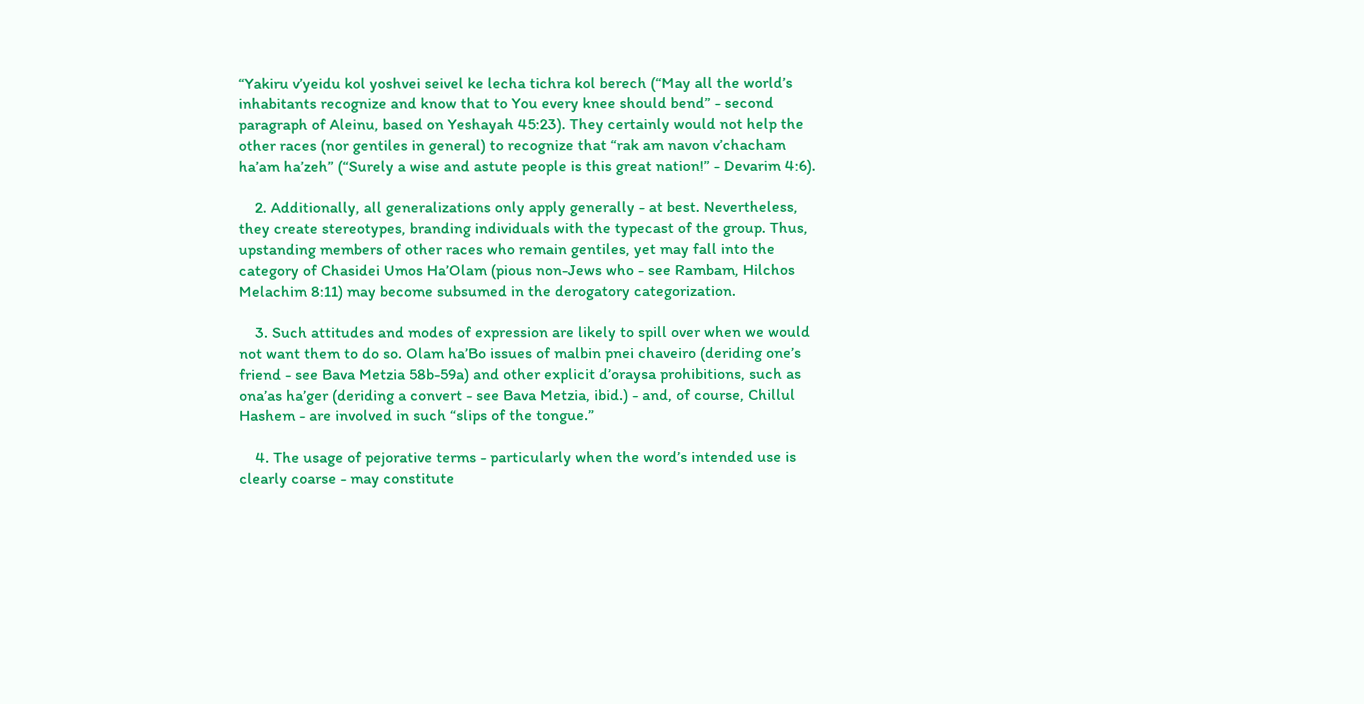“Yakiru v’yeidu kol yoshvei seivel ke lecha tichra kol berech (“May all the world’s inhabitants recognize and know that to You every knee should bend” - second paragraph of Aleinu, based on Yeshayah 45:23). They certainly would not help the other races (nor gentiles in general) to recognize that “rak am navon v’chacham ha’am ha’zeh” (“Surely a wise and astute people is this great nation!” - Devarim 4:6).

    2. Additionally, all generalizations only apply generally - at best. Nevertheless, they create stereotypes, branding individuals with the typecast of the group. Thus, upstanding members of other races who remain gentiles, yet may fall into the category of Chasidei Umos Ha’Olam (pious non-Jews who - see Rambam, Hilchos Melachim 8:11) may become subsumed in the derogatory categorization.

    3. Such attitudes and modes of expression are likely to spill over when we would not want them to do so. Olam ha’Bo issues of malbin pnei chaveiro (deriding one’s friend - see Bava Metzia 58b-59a) and other explicit d’oraysa prohibitions, such as ona’as ha’ger (deriding a convert - see Bava Metzia, ibid.) - and, of course, Chillul Hashem - are involved in such “slips of the tongue.”

    4. The usage of pejorative terms - particularly when the word’s intended use is clearly coarse - may constitute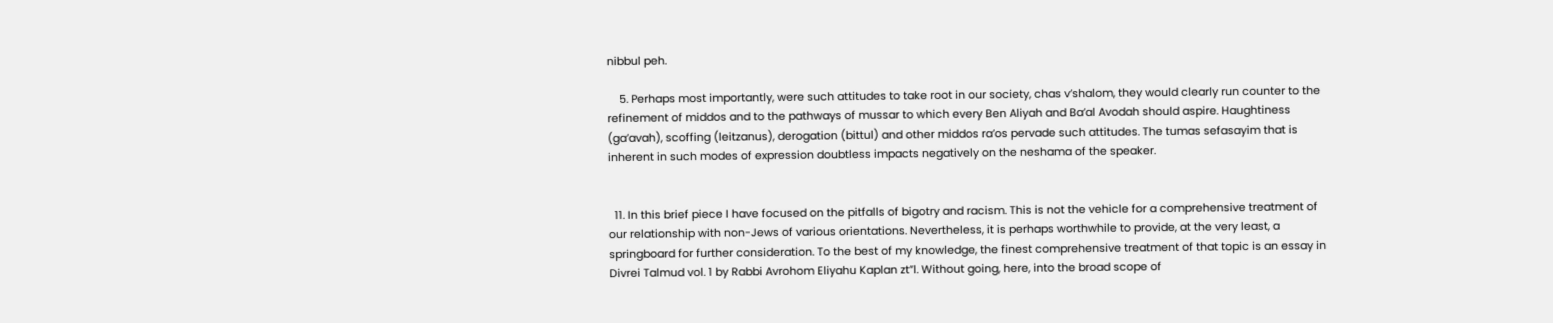nibbul peh.

    5. Perhaps most importantly, were such attitudes to take root in our society, chas v’shalom, they would clearly run counter to the refinement of middos and to the pathways of mussar to which every Ben Aliyah and Ba’al Avodah should aspire. Haughtiness (ga’avah), scoffing (leitzanus), derogation (bittul) and other middos ra’os pervade such attitudes. The tumas sefasayim that is inherent in such modes of expression doubtless impacts negatively on the neshama of the speaker.


  11. In this brief piece I have focused on the pitfalls of bigotry and racism. This is not the vehicle for a comprehensive treatment of our relationship with non-Jews of various orientations. Nevertheless, it is perhaps worthwhile to provide, at the very least, a springboard for further consideration. To the best of my knowledge, the finest comprehensive treatment of that topic is an essay in Divrei Talmud vol. 1 by Rabbi Avrohom Eliyahu Kaplan zt”l. Without going, here, into the broad scope of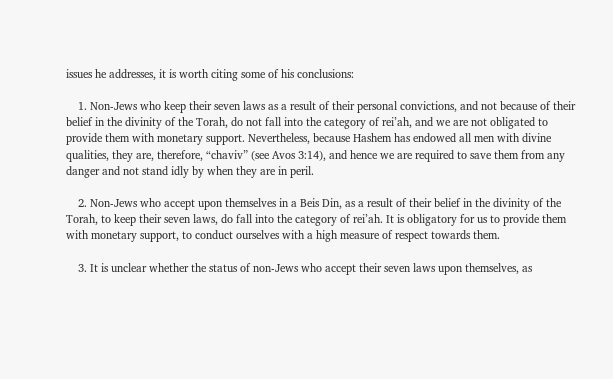issues he addresses, it is worth citing some of his conclusions:

    1. Non-Jews who keep their seven laws as a result of their personal convictions, and not because of their belief in the divinity of the Torah, do not fall into the category of rei’ah, and we are not obligated to provide them with monetary support. Nevertheless, because Hashem has endowed all men with divine qualities, they are, therefore, “chaviv” (see Avos 3:14), and hence we are required to save them from any danger and not stand idly by when they are in peril.

    2. Non-Jews who accept upon themselves in a Beis Din, as a result of their belief in the divinity of the Torah, to keep their seven laws, do fall into the category of rei’ah. It is obligatory for us to provide them with monetary support, to conduct ourselves with a high measure of respect towards them.

    3. It is unclear whether the status of non-Jews who accept their seven laws upon themselves, as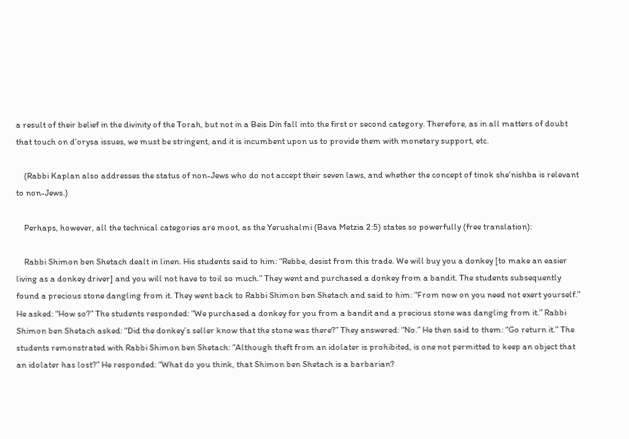a result of their belief in the divinity of the Torah, but not in a Beis Din fall into the first or second category. Therefore, as in all matters of doubt that touch on d’orysa issues, we must be stringent, and it is incumbent upon us to provide them with monetary support, etc.

    (Rabbi Kaplan also addresses the status of non-Jews who do not accept their seven laws, and whether the concept of tinok she’nishba is relevant to non-Jews.)

    Perhaps, however, all the technical categories are moot, as the Yerushalmi (Bava Metzia 2:5) states so powerfully (free translation):

    Rabbi Shimon ben Shetach dealt in linen. His students said to him: “Rebbe, desist from this trade. We will buy you a donkey [to make an easier living as a donkey driver] and you will not have to toil so much.” They went and purchased a donkey from a bandit. The students subsequently found a precious stone dangling from it. They went back to Rabbi Shimon ben Shetach and said to him: “From now on you need not exert yourself.” He asked: “How so?” The students responded: “We purchased a donkey for you from a bandit and a precious stone was dangling from it.” Rabbi Shimon ben Shetach asked: “Did the donkey’s seller know that the stone was there?” They answered: “No.” He then said to them: “Go return it.” The students remonstrated with Rabbi Shimon ben Shetach: “Although theft from an idolater is prohibited, is one not permitted to keep an object that an idolater has lost?” He responded: “What do you think, that Shimon ben Shetach is a barbarian?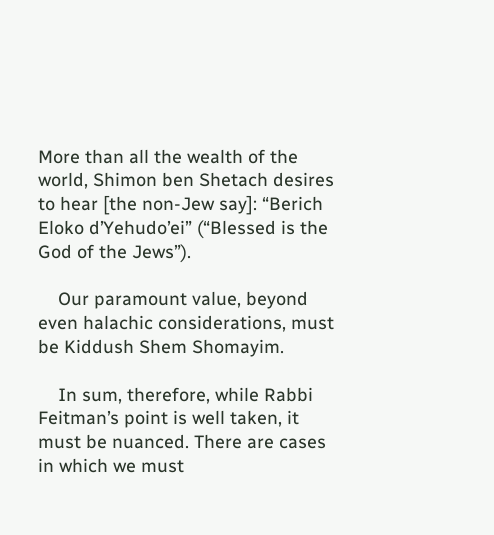More than all the wealth of the world, Shimon ben Shetach desires to hear [the non-Jew say]: “Berich Eloko d’Yehudo’ei” (“Blessed is the God of the Jews”).

    Our paramount value, beyond even halachic considerations, must be Kiddush Shem Shomayim.

    In sum, therefore, while Rabbi Feitman’s point is well taken, it must be nuanced. There are cases in which we must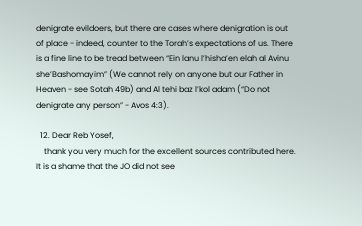denigrate evildoers, but there are cases where denigration is out of place - indeed, counter to the Torah’s expectations of us. There is a fine line to be tread between “Ein lanu l’hisha’en elah al Avinu she’Bashomayim” (We cannot rely on anyone but our Father in Heaven - see Sotah 49b) and Al tehi baz l’kol adam (“Do not denigrate any person” - Avos 4:3).

  12. Dear Reb Yosef,
    thank you very much for the excellent sources contributed here. It is a shame that the JO did not see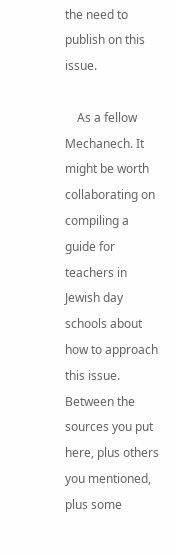the need to publish on this issue.

    As a fellow Mechanech. It might be worth collaborating on compiling a guide for teachers in Jewish day schools about how to approach this issue. Between the sources you put here, plus others you mentioned, plus some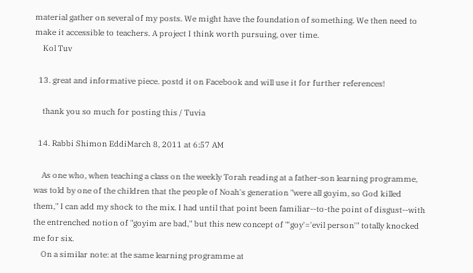material gather on several of my posts. We might have the foundation of something. We then need to make it accessible to teachers. A project I think worth pursuing, over time.
    Kol Tuv

  13. great and informative piece. postd it on Facebook and will use it for further references!

    thank you so much for posting this / Tuvia

  14. Rabbi Shimon EddiMarch 8, 2011 at 6:57 AM

    As one who, when teaching a class on the weekly Torah reading at a father-son learning programme, was told by one of the children that the people of Noah's generation "were all goyim, so God killed them," I can add my shock to the mix. I had until that point been familiar--to-the point of disgust--with the entrenched notion of "goyim are bad," but this new concept of "'goy'='evil person'" totally knocked me for six.
    On a similar note: at the same learning programme at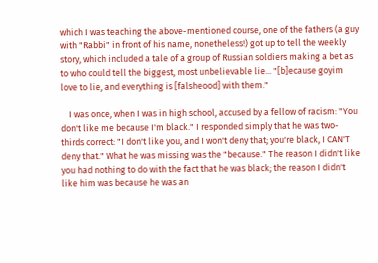which I was teaching the above-mentioned course, one of the fathers (a guy with "Rabbi" in front of his name, nonetheless!) got up to tell the weekly story, which included a tale of a group of Russian soldiers making a bet as to who could tell the biggest, most unbelievable lie... "[b]ecause goyim love to lie, and everything is [falsheood] with them."

    I was once, when I was in high school, accused by a fellow of racism: "You don't like me because I'm black." I responded simply that he was two-thirds correct: "I don't like you, and I won't deny that; you're black, I CAN'T deny that." What he was missing was the "because." The reason I didn't like you had nothing to do with the fact that he was black; the reason I didn't like him was because he was an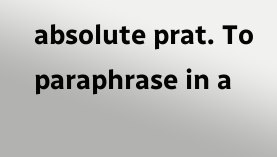absolute prat. To paraphrase in a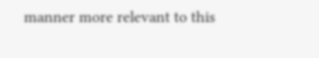manner more relevant to this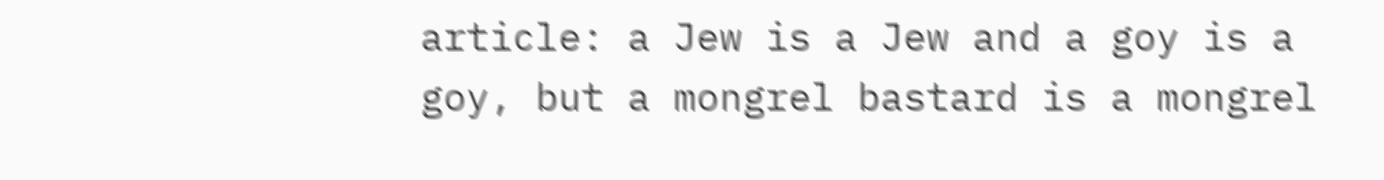article: a Jew is a Jew and a goy is a goy, but a mongrel bastard is a mongrel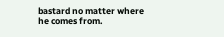bastard no matter where he comes from.